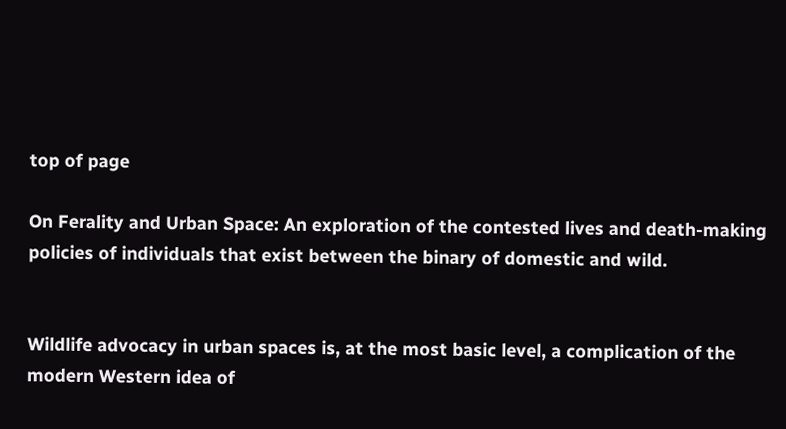top of page

On Ferality and Urban Space: An exploration of the contested lives and death-making policies of individuals that exist between the binary of domestic and wild.


Wildlife advocacy in urban spaces is, at the most basic level, a complication of the modern Western idea of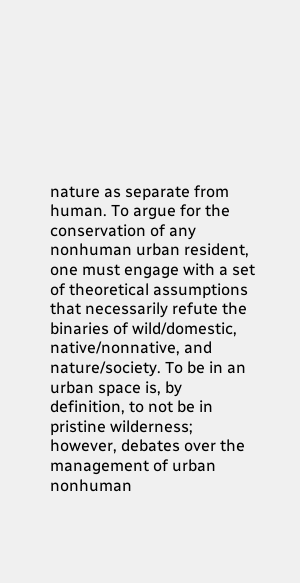nature as separate from human. To argue for the conservation of any nonhuman urban resident, one must engage with a set of theoretical assumptions that necessarily refute the binaries of wild/domestic, native/nonnative, and nature/society. To be in an urban space is, by definition, to not be in pristine wilderness; however, debates over the management of urban nonhuman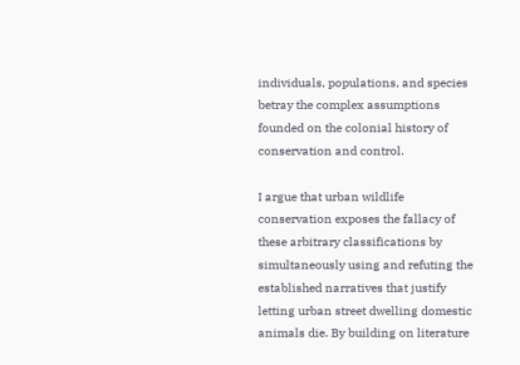individuals, populations, and species betray the complex assumptions founded on the colonial history of conservation and control.

I argue that urban wildlife conservation exposes the fallacy of these arbitrary classifications by simultaneously using and refuting the established narratives that justify letting urban street dwelling domestic animals die. By building on literature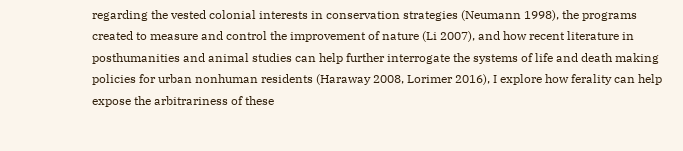regarding the vested colonial interests in conservation strategies (Neumann 1998), the programs created to measure and control the improvement of nature (Li 2007), and how recent literature in posthumanities and animal studies can help further interrogate the systems of life and death making policies for urban nonhuman residents (Haraway 2008, Lorimer 2016), I explore how ferality can help expose the arbitrariness of these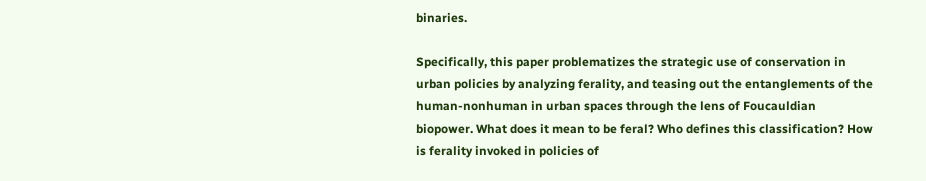binaries.

Specifically, this paper problematizes the strategic use of conservation in urban policies by analyzing ferality, and teasing out the entanglements of the human-nonhuman in urban spaces through the lens of Foucauldian biopower. What does it mean to be feral? Who defines this classification? How is ferality invoked in policies of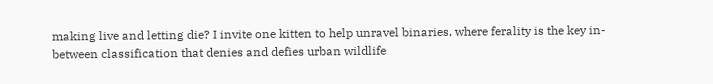making live and letting die? I invite one kitten to help unravel binaries, where ferality is the key in-between classification that denies and defies urban wildlife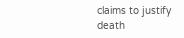claims to justify death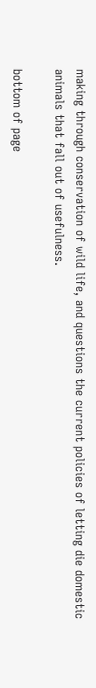making through conservation of wild life, and questions the current policies of letting die domestic animals that fall out of usefulness.

bottom of page